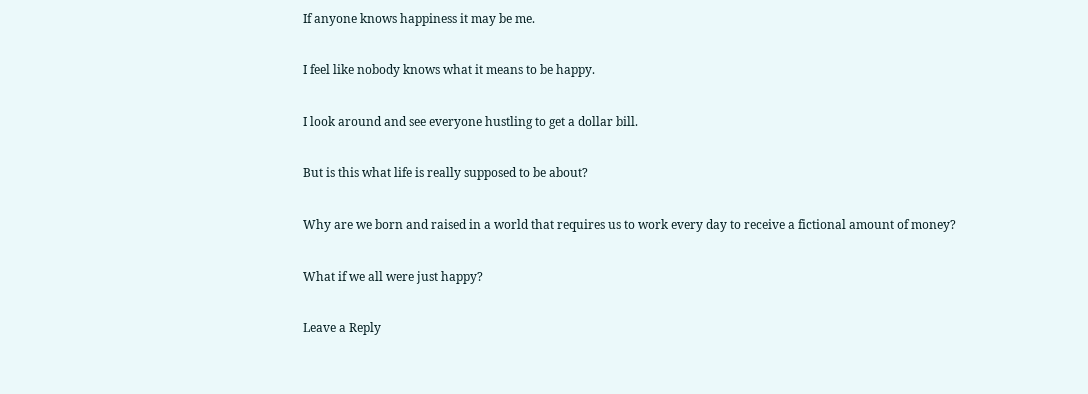If anyone knows happiness it may be me.

I feel like nobody knows what it means to be happy.

I look around and see everyone hustling to get a dollar bill.

But is this what life is really supposed to be about?

Why are we born and raised in a world that requires us to work every day to receive a fictional amount of money?

What if we all were just happy?

Leave a Reply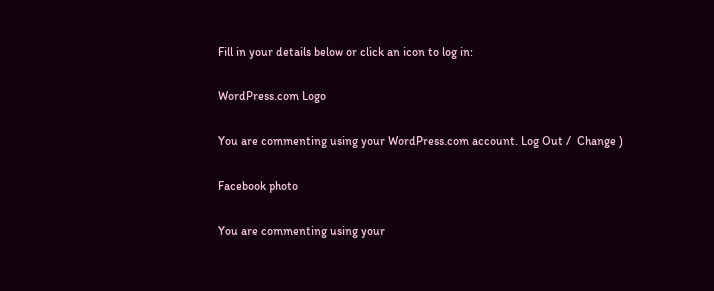Fill in your details below or click an icon to log in:

WordPress.com Logo

You are commenting using your WordPress.com account. Log Out /  Change )

Facebook photo

You are commenting using your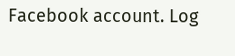Facebook account. Log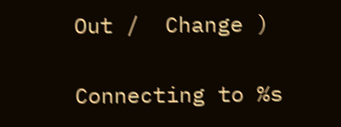Out /  Change )

Connecting to %s